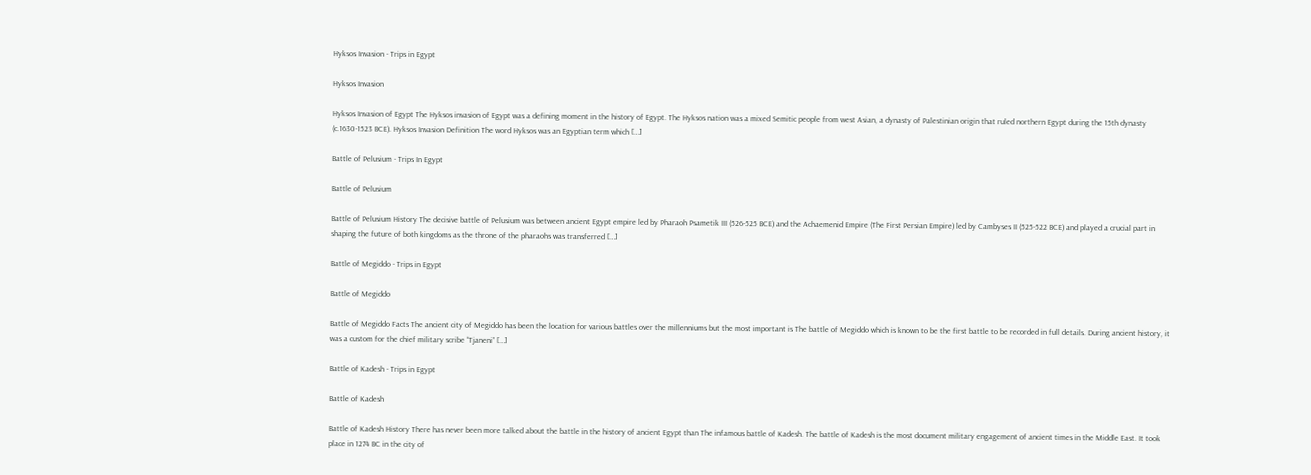Hyksos Invasion - Trips in Egypt

Hyksos Invasion

Hyksos Invasion of Egypt The Hyksos invasion of Egypt was a defining moment in the history of Egypt. The Hyksos nation was a mixed Semitic people from west Asian, a dynasty of Palestinian origin that ruled northern Egypt during the 15th dynasty (c.1630-1523 BCE). Hyksos Invasion Definition The word Hyksos was an Egyptian term which […]

Battle of Pelusium - Trips In Egypt

Battle of Pelusium

Battle of Pelusium History The decisive battle of Pelusium was between ancient Egypt empire led by Pharaoh Psametik III (526-525 BCE) and the Achaemenid Empire (The First Persian Empire) led by Cambyses II (525-522 BCE) and played a crucial part in shaping the future of both kingdoms as the throne of the pharaohs was transferred […]

Battle of Megiddo - Trips in Egypt

Battle of Megiddo

Battle of Megiddo Facts The ancient city of Megiddo has been the location for various battles over the millenniums but the most important is The battle of Megiddo which is known to be the first battle to be recorded in full details. During ancient history, it was a custom for the chief military scribe “Tjaneni” […]

Battle of Kadesh - Trips in Egypt

Battle of Kadesh

Battle of Kadesh History There has never been more talked about the battle in the history of ancient Egypt than The infamous battle of Kadesh. The battle of Kadesh is the most document military engagement of ancient times in the Middle East. It took place in 1274 BC in the city of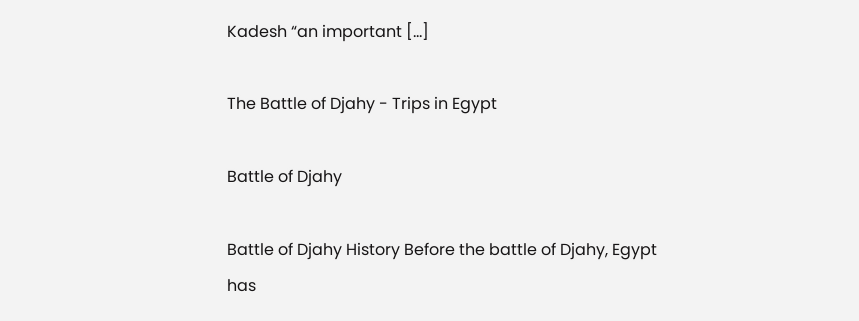Kadesh “an important […]

The Battle of Djahy - Trips in Egypt

Battle of Djahy

Battle of Djahy History Before the battle of Djahy, Egypt has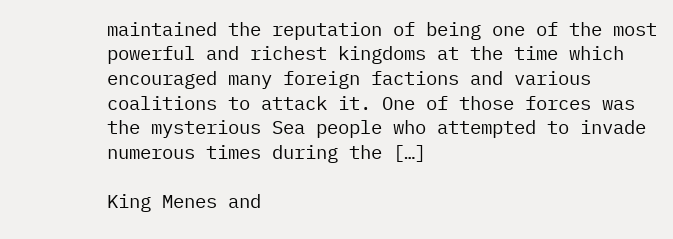maintained the reputation of being one of the most powerful and richest kingdoms at the time which encouraged many foreign factions and various coalitions to attack it. One of those forces was the mysterious Sea people who attempted to invade numerous times during the […]

King Menes and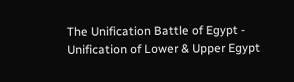The Unification Battle of Egypt - Unification of Lower & Upper Egypt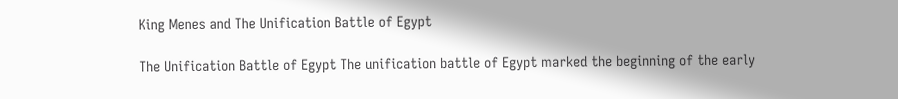King Menes and The Unification Battle of Egypt

The Unification Battle of Egypt The unification battle of Egypt marked the beginning of the early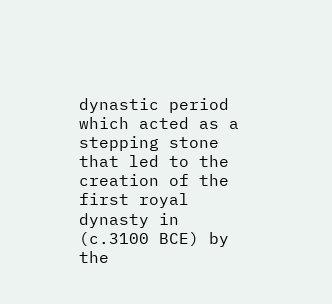dynastic period which acted as a stepping stone that led to the creation of the first royal dynasty in (c.3100 BCE) by the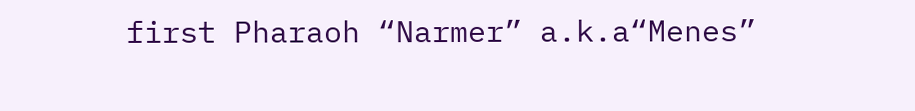first Pharaoh “Narmer” a.k.a“Menes”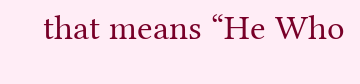that means “He Who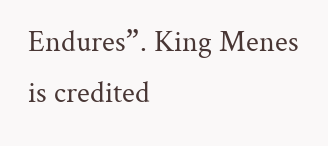Endures”. King Menes is credited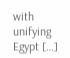with unifying Egypt […]